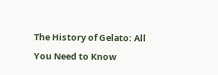The History of Gelato: All You Need to Know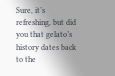Sure, it’s refreshing, but did you that gelato’s history dates back to the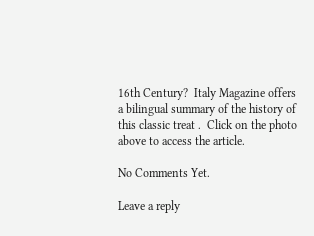16th Century?  Italy Magazine offers a bilingual summary of the history of this classic treat .  Click on the photo above to access the article.

No Comments Yet.

Leave a reply